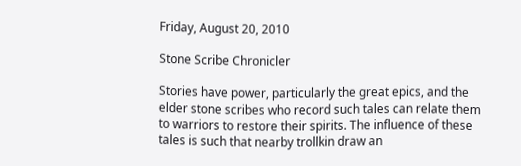Friday, August 20, 2010

Stone Scribe Chronicler

Stories have power, particularly the great epics, and the elder stone scribes who record such tales can relate them to warriors to restore their spirits. The influence of these tales is such that nearby trollkin draw an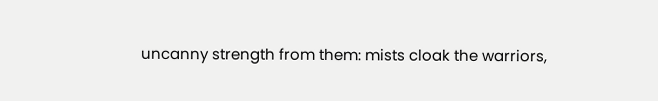uncanny strength from them: mists cloak the warriors,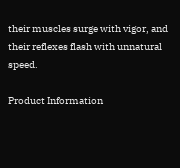their muscles surge with vigor, and their reflexes flash with unnatural speed.

Product Information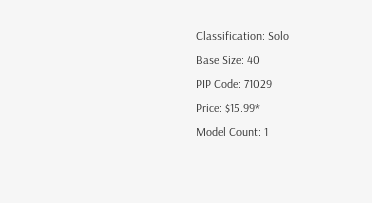Classification: Solo
Base Size: 40
PIP Code: 71029
Price: $15.99*
Model Count: 1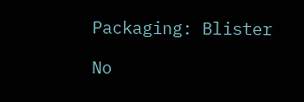Packaging: Blister

No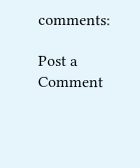comments:

Post a Comment